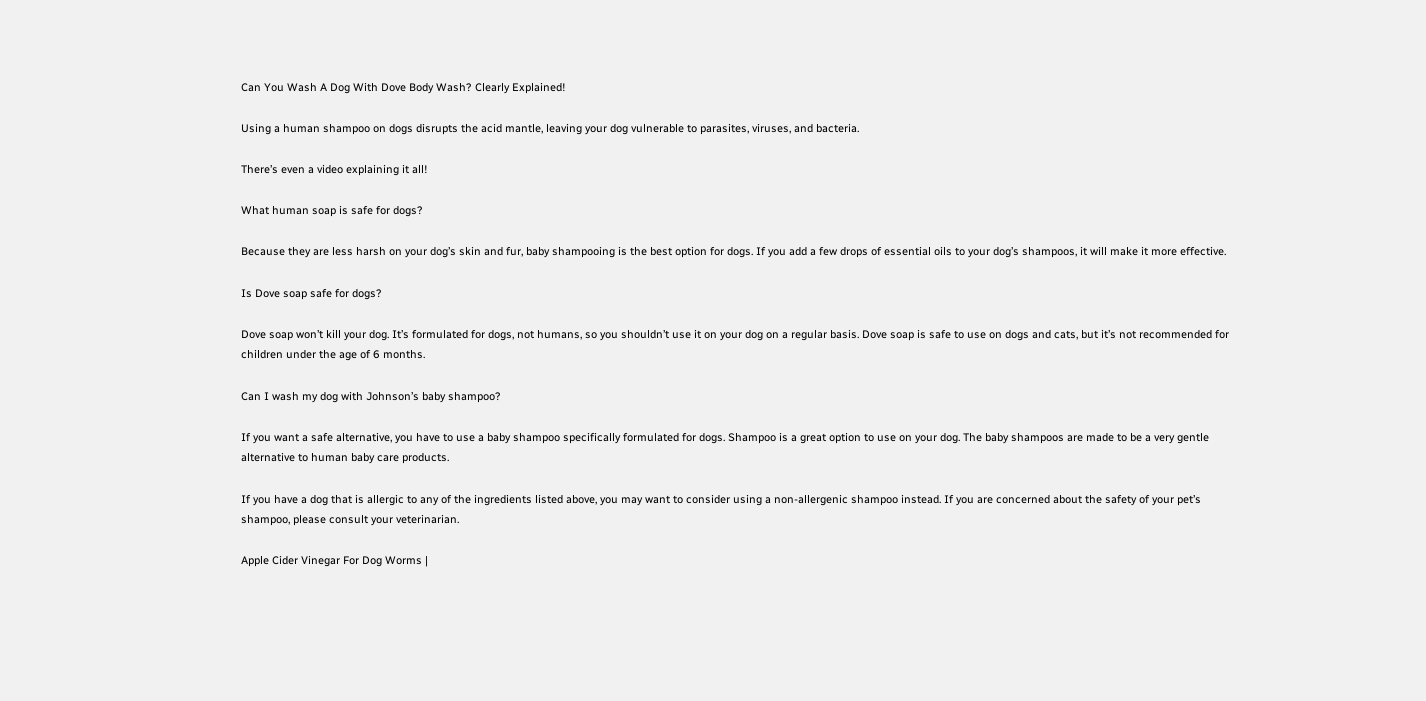Can You Wash A Dog With Dove Body Wash? Clearly Explained!

Using a human shampoo on dogs disrupts the acid mantle, leaving your dog vulnerable to parasites, viruses, and bacteria.

There’s even a video explaining it all!

What human soap is safe for dogs?

Because they are less harsh on your dog’s skin and fur, baby shampooing is the best option for dogs. If you add a few drops of essential oils to your dog’s shampoos, it will make it more effective.

Is Dove soap safe for dogs?

Dove soap won’t kill your dog. It’s formulated for dogs, not humans, so you shouldn’t use it on your dog on a regular basis. Dove soap is safe to use on dogs and cats, but it’s not recommended for children under the age of 6 months.

Can I wash my dog with Johnson’s baby shampoo?

If you want a safe alternative, you have to use a baby shampoo specifically formulated for dogs. Shampoo is a great option to use on your dog. The baby shampoos are made to be a very gentle alternative to human baby care products.

If you have a dog that is allergic to any of the ingredients listed above, you may want to consider using a non-allergenic shampoo instead. If you are concerned about the safety of your pet’s shampoo, please consult your veterinarian.

Apple Cider Vinegar For Dog Worms |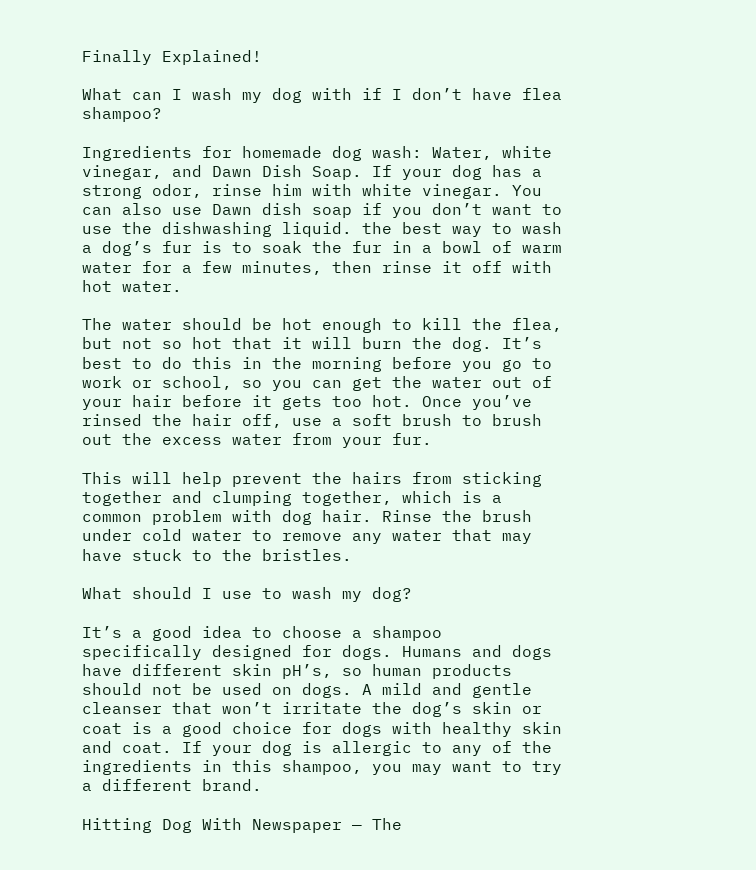Finally Explained!

What can I wash my dog with if I don’t have flea shampoo?

Ingredients for homemade dog wash: Water, white vinegar, and Dawn Dish Soap. If your dog has a strong odor, rinse him with white vinegar. You can also use Dawn dish soap if you don’t want to use the dishwashing liquid. the best way to wash a dog’s fur is to soak the fur in a bowl of warm water for a few minutes, then rinse it off with hot water.

The water should be hot enough to kill the flea, but not so hot that it will burn the dog. It’s best to do this in the morning before you go to work or school, so you can get the water out of your hair before it gets too hot. Once you’ve rinsed the hair off, use a soft brush to brush out the excess water from your fur.

This will help prevent the hairs from sticking together and clumping together, which is a common problem with dog hair. Rinse the brush under cold water to remove any water that may have stuck to the bristles.

What should I use to wash my dog?

It’s a good idea to choose a shampoo specifically designed for dogs. Humans and dogs have different skin pH’s, so human products should not be used on dogs. A mild and gentle cleanser that won’t irritate the dog’s skin or coat is a good choice for dogs with healthy skin and coat. If your dog is allergic to any of the ingredients in this shampoo, you may want to try a different brand.

Hitting Dog With Newspaper — The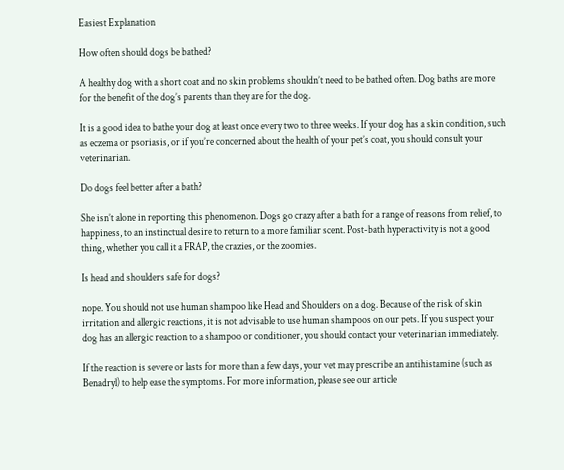Easiest Explanation

How often should dogs be bathed?

A healthy dog with a short coat and no skin problems shouldn’t need to be bathed often. Dog baths are more for the benefit of the dog’s parents than they are for the dog.

It is a good idea to bathe your dog at least once every two to three weeks. If your dog has a skin condition, such as eczema or psoriasis, or if you’re concerned about the health of your pet’s coat, you should consult your veterinarian.

Do dogs feel better after a bath?

She isn’t alone in reporting this phenomenon. Dogs go crazy after a bath for a range of reasons from relief, to happiness, to an instinctual desire to return to a more familiar scent. Post-bath hyperactivity is not a good thing, whether you call it a FRAP, the crazies, or the zoomies.

Is head and shoulders safe for dogs?

nope. You should not use human shampoo like Head and Shoulders on a dog. Because of the risk of skin irritation and allergic reactions, it is not advisable to use human shampoos on our pets. If you suspect your dog has an allergic reaction to a shampoo or conditioner, you should contact your veterinarian immediately.

If the reaction is severe or lasts for more than a few days, your vet may prescribe an antihistamine (such as Benadryl) to help ease the symptoms. For more information, please see our article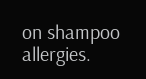on shampoo allergies.